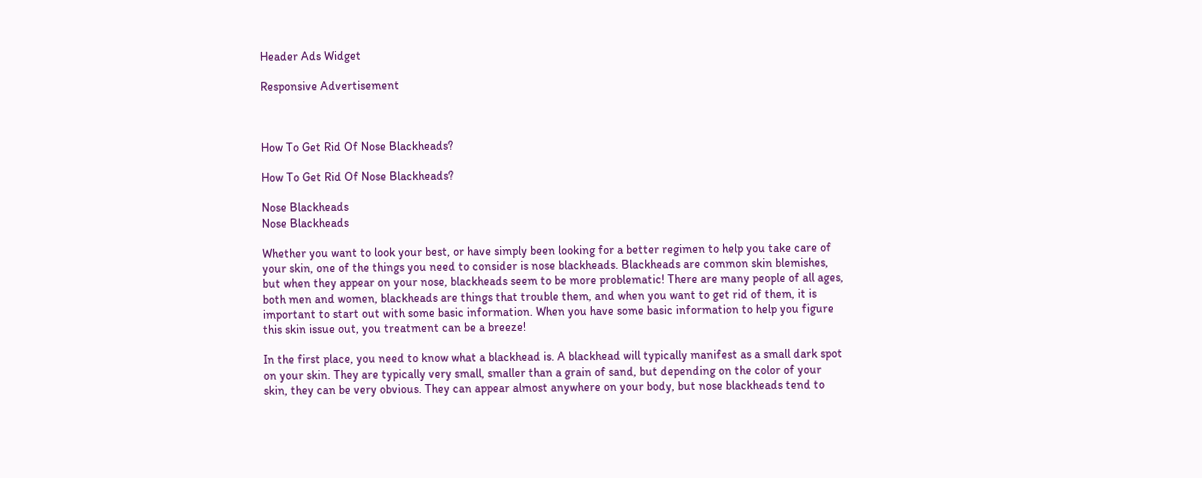Header Ads Widget

Responsive Advertisement



How To Get Rid Of Nose Blackheads?

How To Get Rid Of Nose Blackheads?

Nose Blackheads
Nose Blackheads

Whether you want to look your best, or have simply been looking for a better regimen to help you take care of your skin, one of the things you need to consider is nose blackheads. Blackheads are common skin blemishes, but when they appear on your nose, blackheads seem to be more problematic! There are many people of all ages, both men and women, blackheads are things that trouble them, and when you want to get rid of them, it is important to start out with some basic information. When you have some basic information to help you figure this skin issue out, you treatment can be a breeze!

In the first place, you need to know what a blackhead is. A blackhead will typically manifest as a small dark spot on your skin. They are typically very small, smaller than a grain of sand, but depending on the color of your skin, they can be very obvious. They can appear almost anywhere on your body, but nose blackheads tend to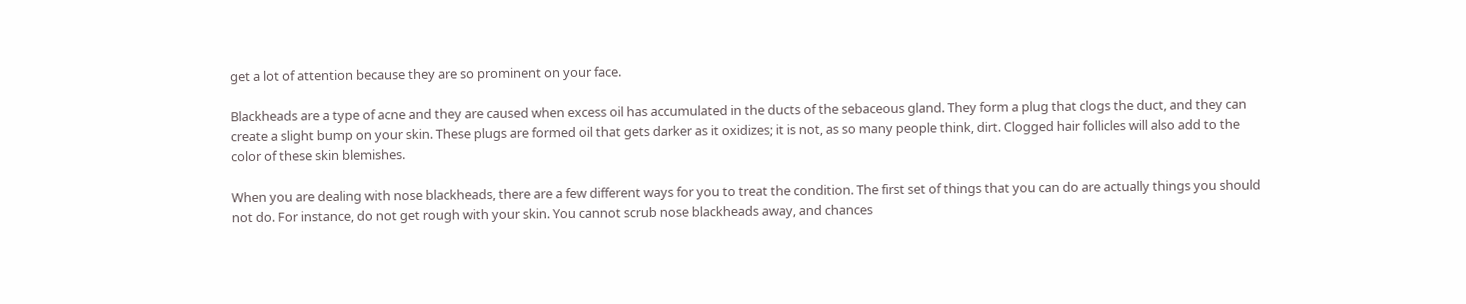get a lot of attention because they are so prominent on your face.

Blackheads are a type of acne and they are caused when excess oil has accumulated in the ducts of the sebaceous gland. They form a plug that clogs the duct, and they can create a slight bump on your skin. These plugs are formed oil that gets darker as it oxidizes; it is not, as so many people think, dirt. Clogged hair follicles will also add to the color of these skin blemishes.

When you are dealing with nose blackheads, there are a few different ways for you to treat the condition. The first set of things that you can do are actually things you should not do. For instance, do not get rough with your skin. You cannot scrub nose blackheads away, and chances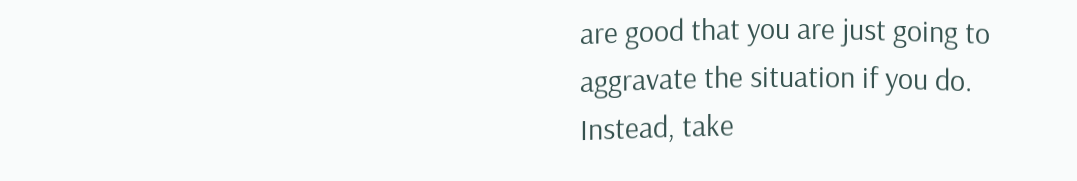are good that you are just going to aggravate the situation if you do. Instead, take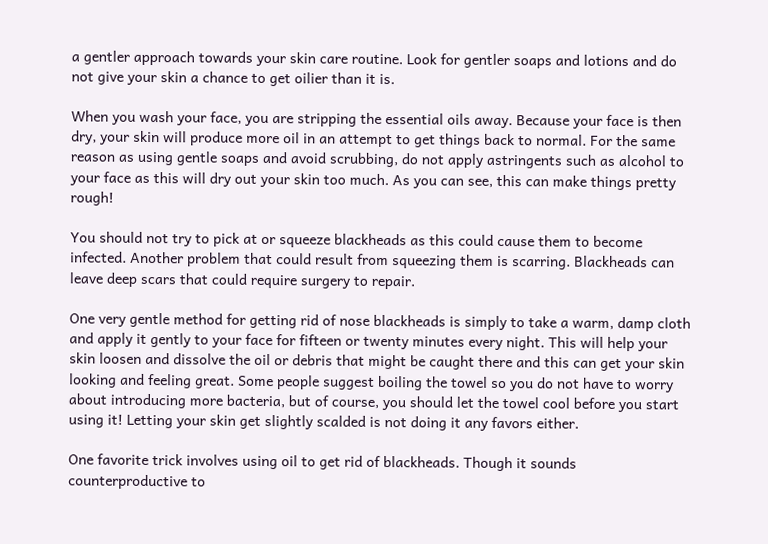a gentler approach towards your skin care routine. Look for gentler soaps and lotions and do not give your skin a chance to get oilier than it is.

When you wash your face, you are stripping the essential oils away. Because your face is then dry, your skin will produce more oil in an attempt to get things back to normal. For the same reason as using gentle soaps and avoid scrubbing, do not apply astringents such as alcohol to your face as this will dry out your skin too much. As you can see, this can make things pretty rough!

You should not try to pick at or squeeze blackheads as this could cause them to become infected. Another problem that could result from squeezing them is scarring. Blackheads can leave deep scars that could require surgery to repair.

One very gentle method for getting rid of nose blackheads is simply to take a warm, damp cloth and apply it gently to your face for fifteen or twenty minutes every night. This will help your skin loosen and dissolve the oil or debris that might be caught there and this can get your skin looking and feeling great. Some people suggest boiling the towel so you do not have to worry about introducing more bacteria, but of course, you should let the towel cool before you start using it! Letting your skin get slightly scalded is not doing it any favors either.

One favorite trick involves using oil to get rid of blackheads. Though it sounds counterproductive to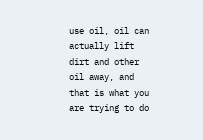use oil, oil can actually lift dirt and other oil away, and that is what you are trying to do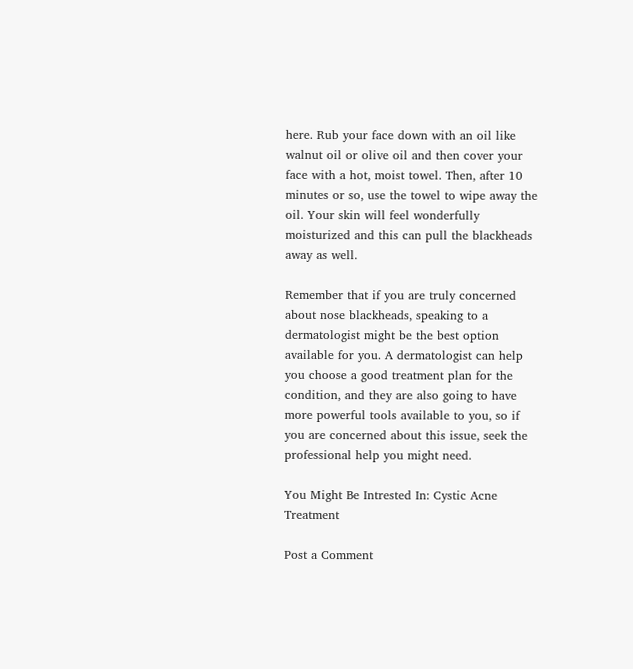here. Rub your face down with an oil like walnut oil or olive oil and then cover your face with a hot, moist towel. Then, after 10 minutes or so, use the towel to wipe away the oil. Your skin will feel wonderfully moisturized and this can pull the blackheads away as well.

Remember that if you are truly concerned about nose blackheads, speaking to a dermatologist might be the best option available for you. A dermatologist can help you choose a good treatment plan for the condition, and they are also going to have more powerful tools available to you, so if you are concerned about this issue, seek the professional help you might need.

You Might Be Intrested In: Cystic Acne Treatment

Post a Comment